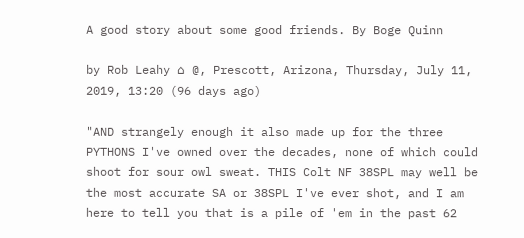A good story about some good friends. By Boge Quinn

by Rob Leahy ⌂ @, Prescott, Arizona, Thursday, July 11, 2019, 13:20 (96 days ago)

"AND strangely enough it also made up for the three PYTHONS I've owned over the decades, none of which could shoot for sour owl sweat. THIS Colt NF 38SPL may well be the most accurate SA or 38SPL I've ever shot, and I am here to tell you that is a pile of 'em in the past 62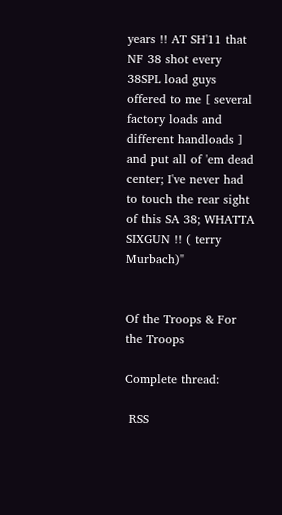years !! AT SH'11 that NF 38 shot every 38SPL load guys offered to me [ several factory loads and different handloads ] and put all of 'em dead center; I've never had to touch the rear sight of this SA 38; WHATTA SIXGUN !! ( terry Murbach)"


Of the Troops & For the Troops

Complete thread:

 RSS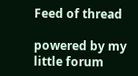Feed of thread

powered by my little forum